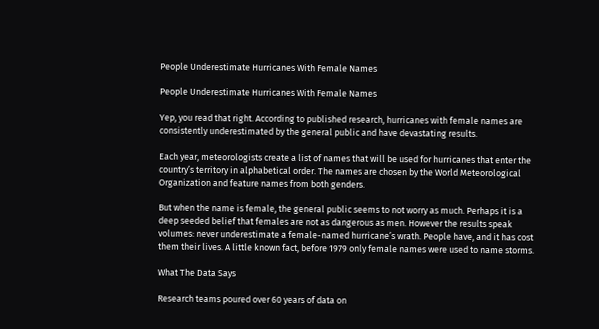People Underestimate Hurricanes With Female Names

People Underestimate Hurricanes With Female Names

Yep, you read that right. According to published research, hurricanes with female names are consistently underestimated by the general public and have devastating results.

Each year, meteorologists create a list of names that will be used for hurricanes that enter the country’s territory in alphabetical order. The names are chosen by the World Meteorological Organization and feature names from both genders.

But when the name is female, the general public seems to not worry as much. Perhaps it is a deep seeded belief that females are not as dangerous as men. However the results speak volumes: never underestimate a female-named hurricane’s wrath. People have, and it has cost them their lives. A little known fact, before 1979 only female names were used to name storms.

What The Data Says

Research teams poured over 60 years of data on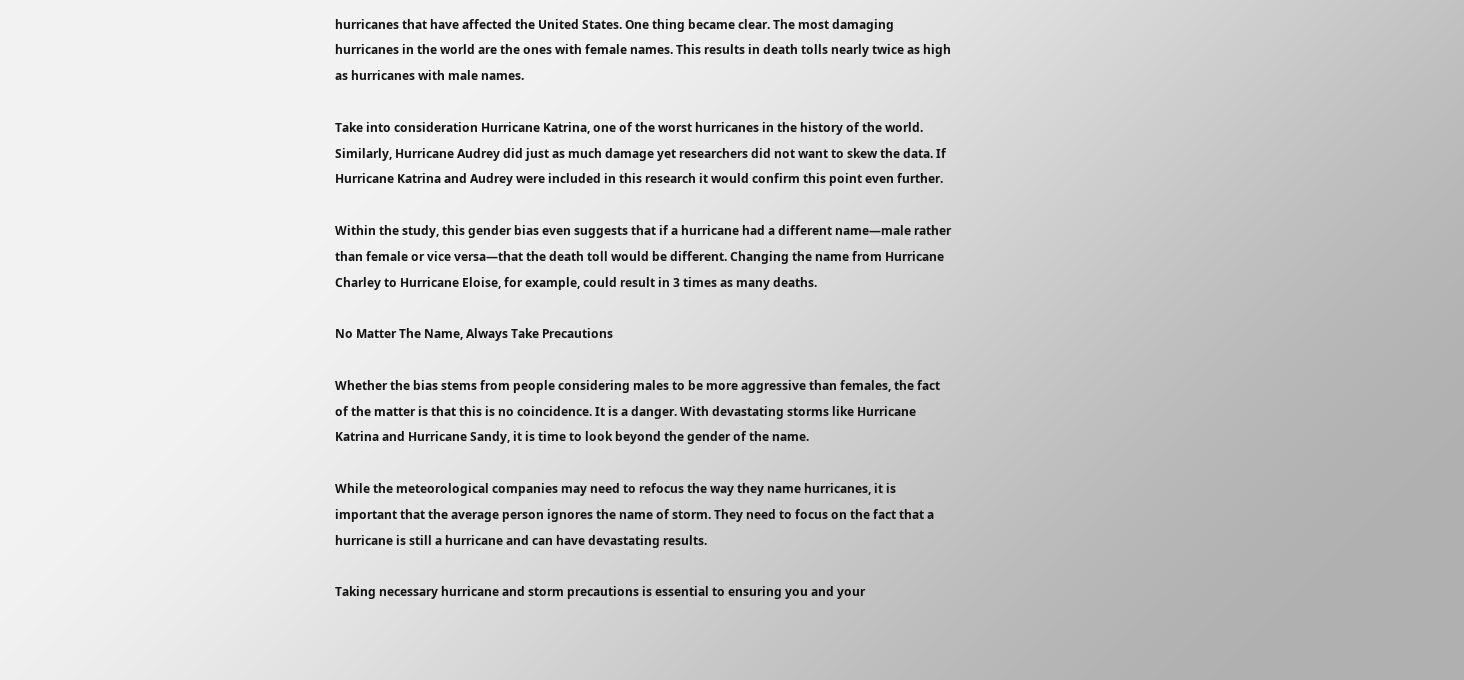hurricanes that have affected the United States. One thing became clear. The most damaging hurricanes in the world are the ones with female names. This results in death tolls nearly twice as high as hurricanes with male names.

Take into consideration Hurricane Katrina, one of the worst hurricanes in the history of the world. Similarly, Hurricane Audrey did just as much damage yet researchers did not want to skew the data. If Hurricane Katrina and Audrey were included in this research it would confirm this point even further.

Within the study, this gender bias even suggests that if a hurricane had a different name—male rather than female or vice versa—that the death toll would be different. Changing the name from Hurricane Charley to Hurricane Eloise, for example, could result in 3 times as many deaths.

No Matter The Name, Always Take Precautions

Whether the bias stems from people considering males to be more aggressive than females, the fact of the matter is that this is no coincidence. It is a danger. With devastating storms like Hurricane Katrina and Hurricane Sandy, it is time to look beyond the gender of the name.

While the meteorological companies may need to refocus the way they name hurricanes, it is important that the average person ignores the name of storm. They need to focus on the fact that a hurricane is still a hurricane and can have devastating results.

Taking necessary hurricane and storm precautions is essential to ensuring you and your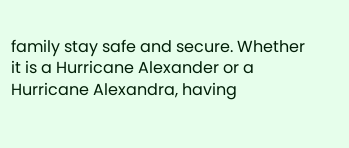family stay safe and secure. Whether it is a Hurricane Alexander or a Hurricane Alexandra, having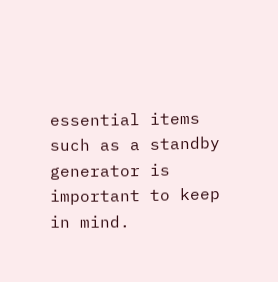essential items such as a standby generator is important to keep in mind.